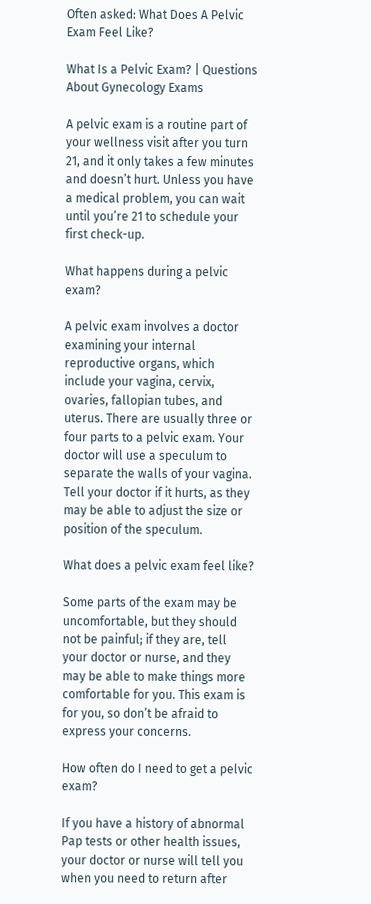Often asked: What Does A Pelvic Exam Feel Like?

What Is a Pelvic Exam? | Questions About Gynecology Exams

A pelvic exam is a routine part of your wellness visit after you turn 21, and it only takes a few minutes and doesn’t hurt. Unless you have a medical problem, you can wait until you’re 21 to schedule your first check-up.

What happens during a pelvic exam?

A pelvic exam involves a doctor examining your internal reproductive organs, which include your vagina, cervix, ovaries, fallopian tubes, and uterus. There are usually three or four parts to a pelvic exam. Your doctor will use a speculum to separate the walls of your vagina. Tell your doctor if it hurts, as they may be able to adjust the size or position of the speculum.

What does a pelvic exam feel like?

Some parts of the exam may be uncomfortable, but they should not be painful; if they are, tell your doctor or nurse, and they may be able to make things more comfortable for you. This exam is for you, so don’t be afraid to express your concerns.

How often do I need to get a pelvic exam?

If you have a history of abnormal Pap tests or other health issues, your doctor or nurse will tell you when you need to return after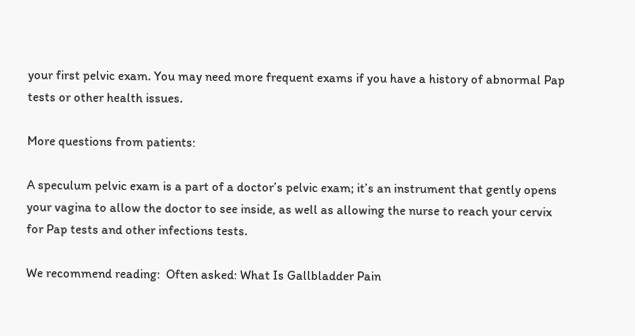your first pelvic exam. You may need more frequent exams if you have a history of abnormal Pap tests or other health issues.

More questions from patients:

A speculum pelvic exam is a part of a doctor’s pelvic exam; it’s an instrument that gently opens your vagina to allow the doctor to see inside, as well as allowing the nurse to reach your cervix for Pap tests and other infections tests.

We recommend reading:  Often asked: What Is Gallbladder Pain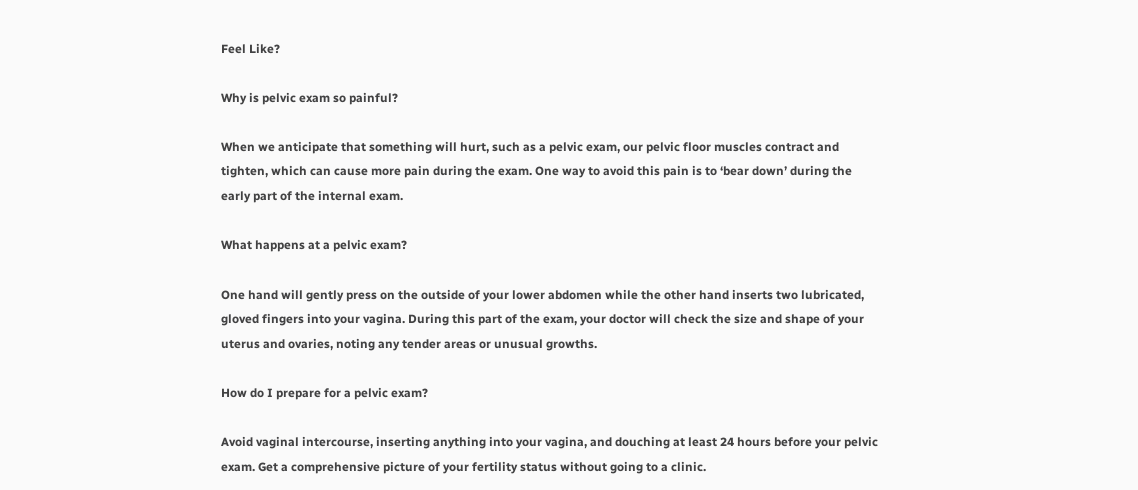Feel Like?

Why is pelvic exam so painful?

When we anticipate that something will hurt, such as a pelvic exam, our pelvic floor muscles contract and tighten, which can cause more pain during the exam. One way to avoid this pain is to ‘bear down’ during the early part of the internal exam.

What happens at a pelvic exam?

One hand will gently press on the outside of your lower abdomen while the other hand inserts two lubricated, gloved fingers into your vagina. During this part of the exam, your doctor will check the size and shape of your uterus and ovaries, noting any tender areas or unusual growths.

How do I prepare for a pelvic exam?

Avoid vaginal intercourse, inserting anything into your vagina, and douching at least 24 hours before your pelvic exam. Get a comprehensive picture of your fertility status without going to a clinic.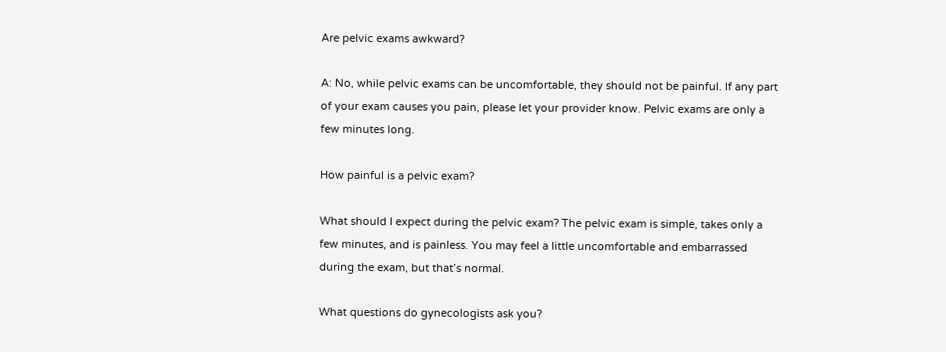Are pelvic exams awkward?

A: No, while pelvic exams can be uncomfortable, they should not be painful. If any part of your exam causes you pain, please let your provider know. Pelvic exams are only a few minutes long.

How painful is a pelvic exam?

What should I expect during the pelvic exam? The pelvic exam is simple, takes only a few minutes, and is painless. You may feel a little uncomfortable and embarrassed during the exam, but that’s normal.

What questions do gynecologists ask you?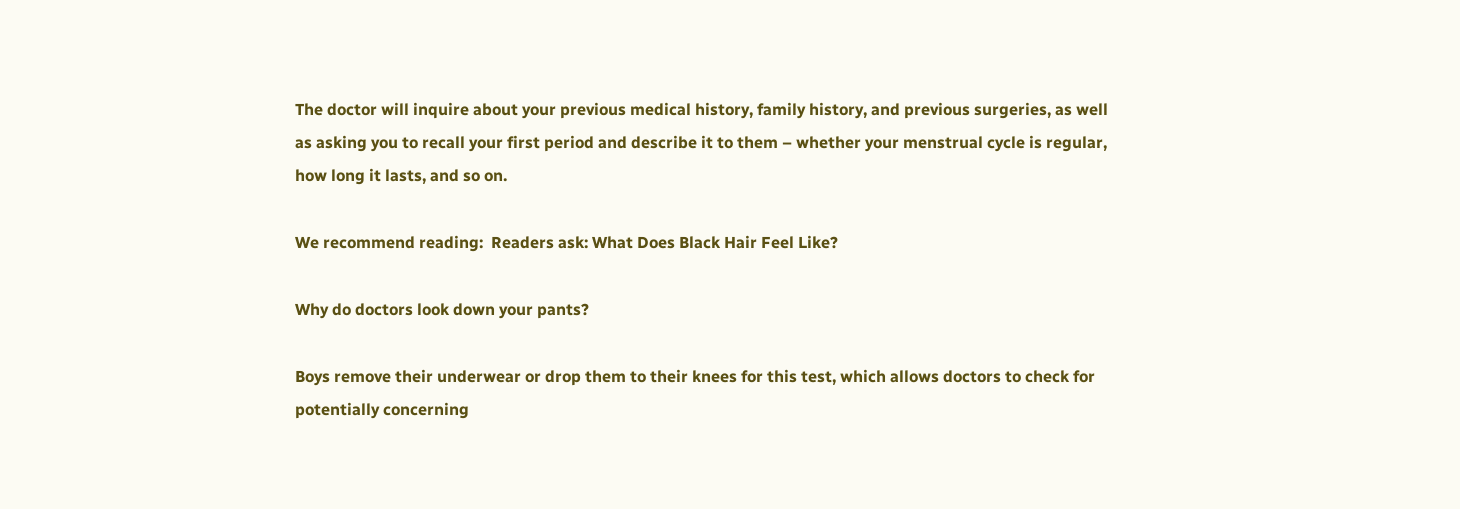The doctor will inquire about your previous medical history, family history, and previous surgeries, as well as asking you to recall your first period and describe it to them – whether your menstrual cycle is regular, how long it lasts, and so on.

We recommend reading:  Readers ask: What Does Black Hair Feel Like?

Why do doctors look down your pants?

Boys remove their underwear or drop them to their knees for this test, which allows doctors to check for potentially concerning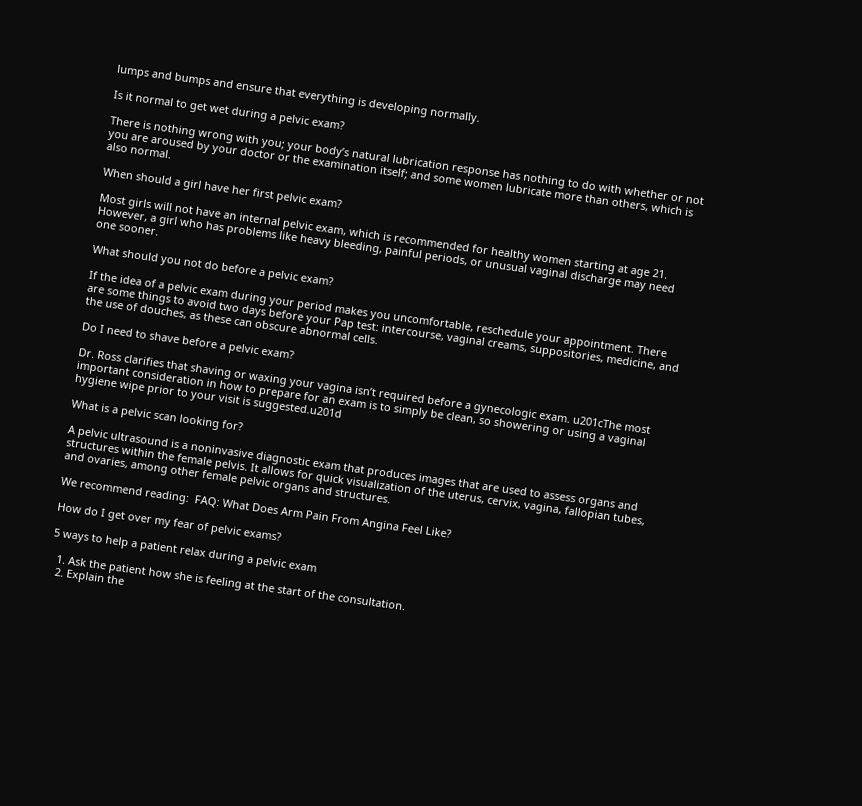lumps and bumps and ensure that everything is developing normally.

Is it normal to get wet during a pelvic exam?

There is nothing wrong with you; your body’s natural lubrication response has nothing to do with whether or not you are aroused by your doctor or the examination itself; and some women lubricate more than others, which is also normal.

When should a girl have her first pelvic exam?

Most girls will not have an internal pelvic exam, which is recommended for healthy women starting at age 21. However, a girl who has problems like heavy bleeding, painful periods, or unusual vaginal discharge may need one sooner.

What should you not do before a pelvic exam?

If the idea of a pelvic exam during your period makes you uncomfortable, reschedule your appointment. There are some things to avoid two days before your Pap test: intercourse, vaginal creams, suppositories, medicine, and the use of douches, as these can obscure abnormal cells.

Do I need to shave before a pelvic exam?

Dr. Ross clarifies that shaving or waxing your vagina isn’t required before a gynecologic exam. u201cThe most important consideration in how to prepare for an exam is to simply be clean, so showering or using a vaginal hygiene wipe prior to your visit is suggested.u201d

What is a pelvic scan looking for?

A pelvic ultrasound is a noninvasive diagnostic exam that produces images that are used to assess organs and structures within the female pelvis. It allows for quick visualization of the uterus, cervix, vagina, fallopian tubes, and ovaries, among other female pelvic organs and structures.

We recommend reading:  FAQ: What Does Arm Pain From Angina Feel Like?

How do I get over my fear of pelvic exams?

5 ways to help a patient relax during a pelvic exam

  1. Ask the patient how she is feeling at the start of the consultation.
  2. Explain the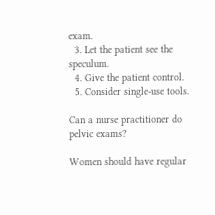exam.
  3. Let the patient see the speculum.
  4. Give the patient control.
  5. Consider single-use tools.

Can a nurse practitioner do pelvic exams?

Women should have regular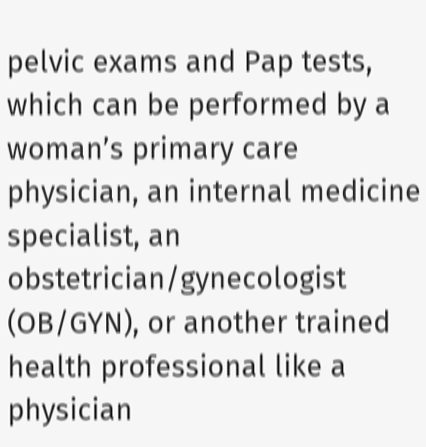pelvic exams and Pap tests, which can be performed by a woman’s primary care physician, an internal medicine specialist, an obstetrician/gynecologist (OB/GYN), or another trained health professional like a physician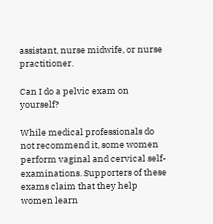assistant, nurse midwife, or nurse practitioner.

Can I do a pelvic exam on yourself?

While medical professionals do not recommend it, some women perform vaginal and cervical self-examinations. Supporters of these exams claim that they help women learn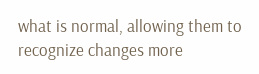what is normal, allowing them to recognize changes more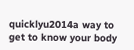quicklyu2014a way to get to know your body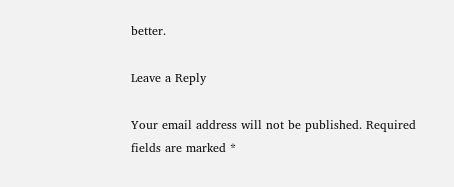better.

Leave a Reply

Your email address will not be published. Required fields are marked *